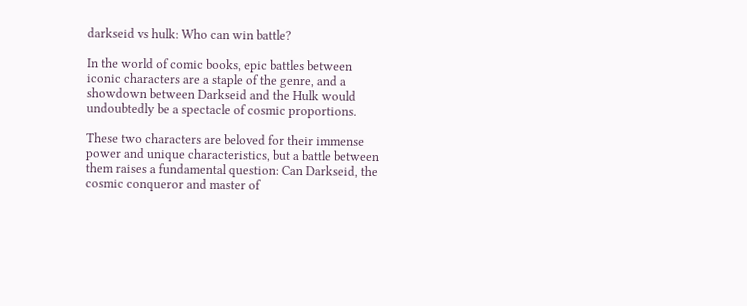darkseid vs hulk: Who can win battle?

In the world of comic books, epic battles between iconic characters are a staple of the genre, and a showdown between Darkseid and the Hulk would undoubtedly be a spectacle of cosmic proportions.

These two characters are beloved for their immense power and unique characteristics, but a battle between them raises a fundamental question: Can Darkseid, the cosmic conqueror and master of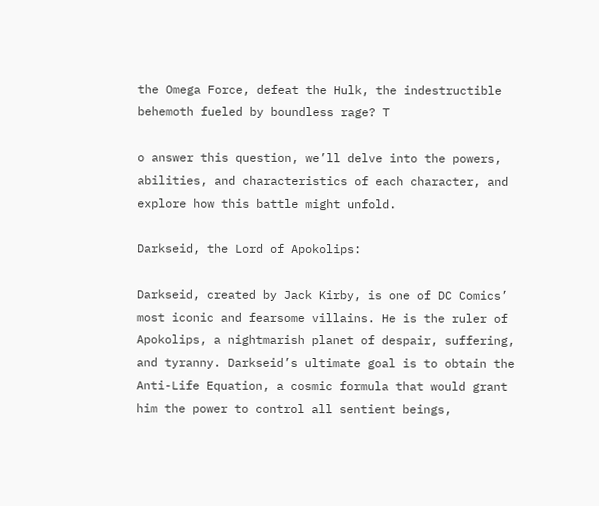the Omega Force, defeat the Hulk, the indestructible behemoth fueled by boundless rage? T

o answer this question, we’ll delve into the powers, abilities, and characteristics of each character, and explore how this battle might unfold.

Darkseid, the Lord of Apokolips:

Darkseid, created by Jack Kirby, is one of DC Comics’ most iconic and fearsome villains. He is the ruler of Apokolips, a nightmarish planet of despair, suffering, and tyranny. Darkseid’s ultimate goal is to obtain the Anti-Life Equation, a cosmic formula that would grant him the power to control all sentient beings,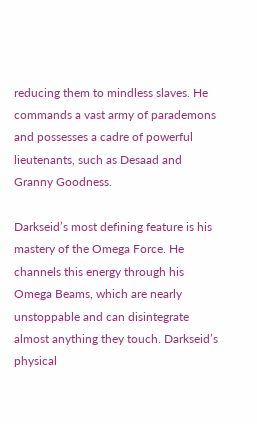reducing them to mindless slaves. He commands a vast army of parademons and possesses a cadre of powerful lieutenants, such as Desaad and Granny Goodness.

Darkseid’s most defining feature is his mastery of the Omega Force. He channels this energy through his Omega Beams, which are nearly unstoppable and can disintegrate almost anything they touch. Darkseid’s physical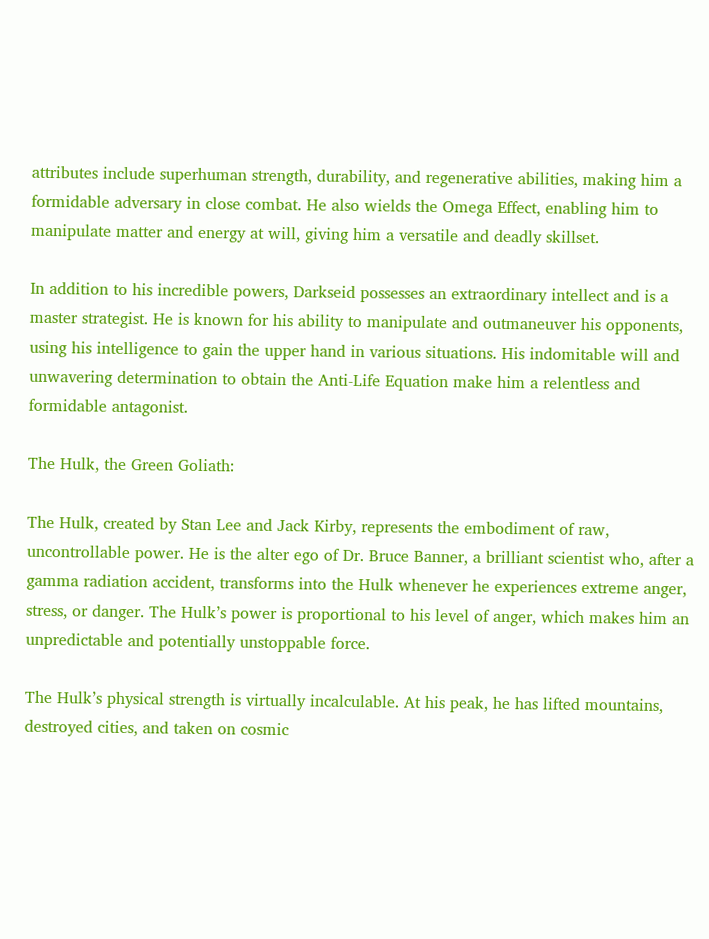attributes include superhuman strength, durability, and regenerative abilities, making him a formidable adversary in close combat. He also wields the Omega Effect, enabling him to manipulate matter and energy at will, giving him a versatile and deadly skillset.

In addition to his incredible powers, Darkseid possesses an extraordinary intellect and is a master strategist. He is known for his ability to manipulate and outmaneuver his opponents, using his intelligence to gain the upper hand in various situations. His indomitable will and unwavering determination to obtain the Anti-Life Equation make him a relentless and formidable antagonist.

The Hulk, the Green Goliath:

The Hulk, created by Stan Lee and Jack Kirby, represents the embodiment of raw, uncontrollable power. He is the alter ego of Dr. Bruce Banner, a brilliant scientist who, after a gamma radiation accident, transforms into the Hulk whenever he experiences extreme anger, stress, or danger. The Hulk’s power is proportional to his level of anger, which makes him an unpredictable and potentially unstoppable force.

The Hulk’s physical strength is virtually incalculable. At his peak, he has lifted mountains, destroyed cities, and taken on cosmic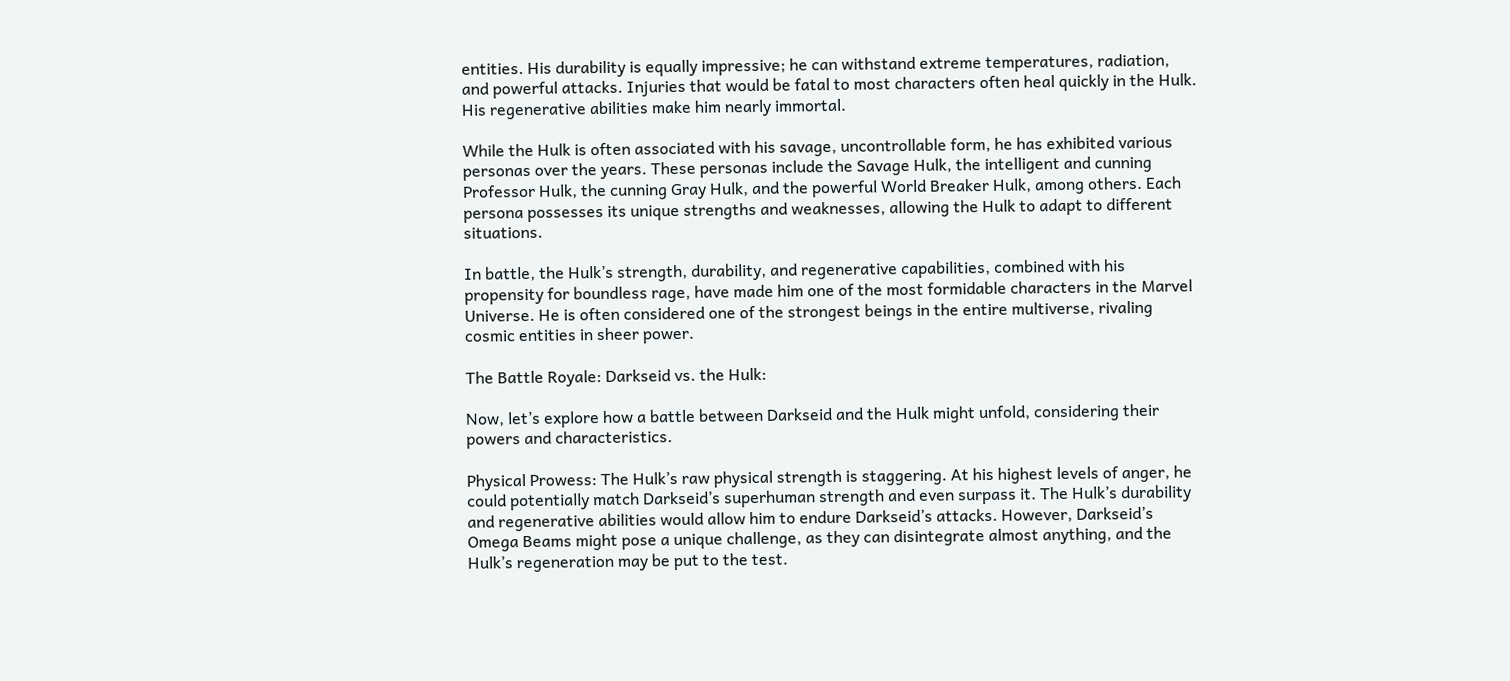entities. His durability is equally impressive; he can withstand extreme temperatures, radiation, and powerful attacks. Injuries that would be fatal to most characters often heal quickly in the Hulk. His regenerative abilities make him nearly immortal.

While the Hulk is often associated with his savage, uncontrollable form, he has exhibited various personas over the years. These personas include the Savage Hulk, the intelligent and cunning Professor Hulk, the cunning Gray Hulk, and the powerful World Breaker Hulk, among others. Each persona possesses its unique strengths and weaknesses, allowing the Hulk to adapt to different situations.

In battle, the Hulk’s strength, durability, and regenerative capabilities, combined with his propensity for boundless rage, have made him one of the most formidable characters in the Marvel Universe. He is often considered one of the strongest beings in the entire multiverse, rivaling cosmic entities in sheer power.

The Battle Royale: Darkseid vs. the Hulk:

Now, let’s explore how a battle between Darkseid and the Hulk might unfold, considering their powers and characteristics.

Physical Prowess: The Hulk’s raw physical strength is staggering. At his highest levels of anger, he could potentially match Darkseid’s superhuman strength and even surpass it. The Hulk’s durability and regenerative abilities would allow him to endure Darkseid’s attacks. However, Darkseid’s Omega Beams might pose a unique challenge, as they can disintegrate almost anything, and the Hulk’s regeneration may be put to the test.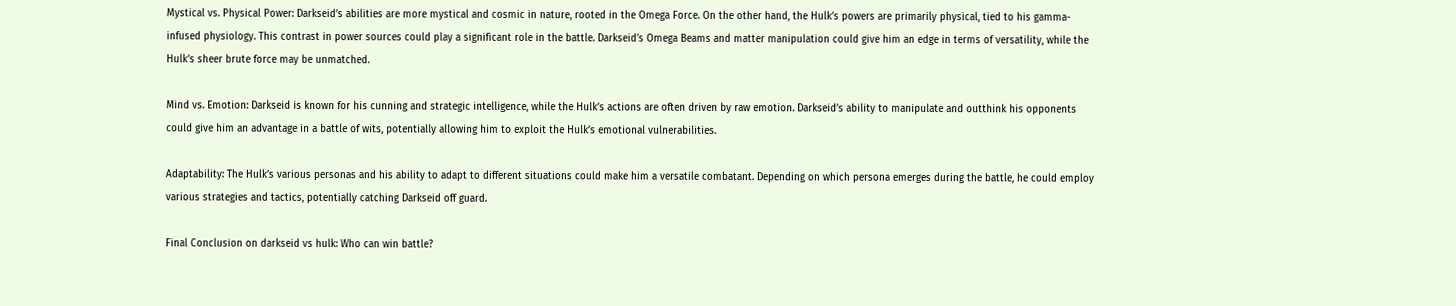Mystical vs. Physical Power: Darkseid’s abilities are more mystical and cosmic in nature, rooted in the Omega Force. On the other hand, the Hulk’s powers are primarily physical, tied to his gamma-infused physiology. This contrast in power sources could play a significant role in the battle. Darkseid’s Omega Beams and matter manipulation could give him an edge in terms of versatility, while the Hulk’s sheer brute force may be unmatched.

Mind vs. Emotion: Darkseid is known for his cunning and strategic intelligence, while the Hulk’s actions are often driven by raw emotion. Darkseid’s ability to manipulate and outthink his opponents could give him an advantage in a battle of wits, potentially allowing him to exploit the Hulk’s emotional vulnerabilities.

Adaptability: The Hulk’s various personas and his ability to adapt to different situations could make him a versatile combatant. Depending on which persona emerges during the battle, he could employ various strategies and tactics, potentially catching Darkseid off guard.

Final Conclusion on darkseid vs hulk: Who can win battle?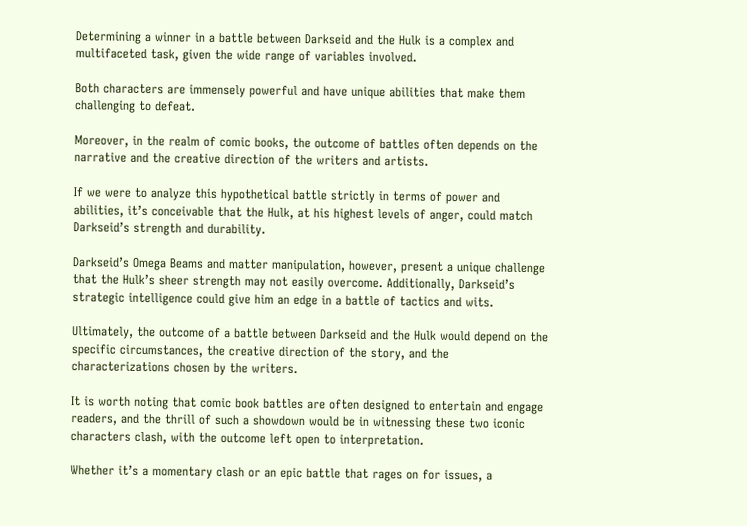Determining a winner in a battle between Darkseid and the Hulk is a complex and multifaceted task, given the wide range of variables involved.

Both characters are immensely powerful and have unique abilities that make them challenging to defeat.

Moreover, in the realm of comic books, the outcome of battles often depends on the narrative and the creative direction of the writers and artists.

If we were to analyze this hypothetical battle strictly in terms of power and abilities, it’s conceivable that the Hulk, at his highest levels of anger, could match Darkseid’s strength and durability.

Darkseid’s Omega Beams and matter manipulation, however, present a unique challenge that the Hulk’s sheer strength may not easily overcome. Additionally, Darkseid’s strategic intelligence could give him an edge in a battle of tactics and wits.

Ultimately, the outcome of a battle between Darkseid and the Hulk would depend on the specific circumstances, the creative direction of the story, and the characterizations chosen by the writers.

It is worth noting that comic book battles are often designed to entertain and engage readers, and the thrill of such a showdown would be in witnessing these two iconic characters clash, with the outcome left open to interpretation.

Whether it’s a momentary clash or an epic battle that rages on for issues, a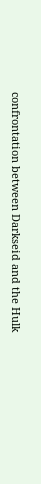confrontation between Darkseid and the Hulk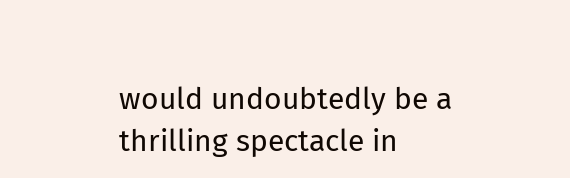would undoubtedly be a thrilling spectacle in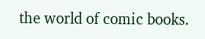the world of comic books.